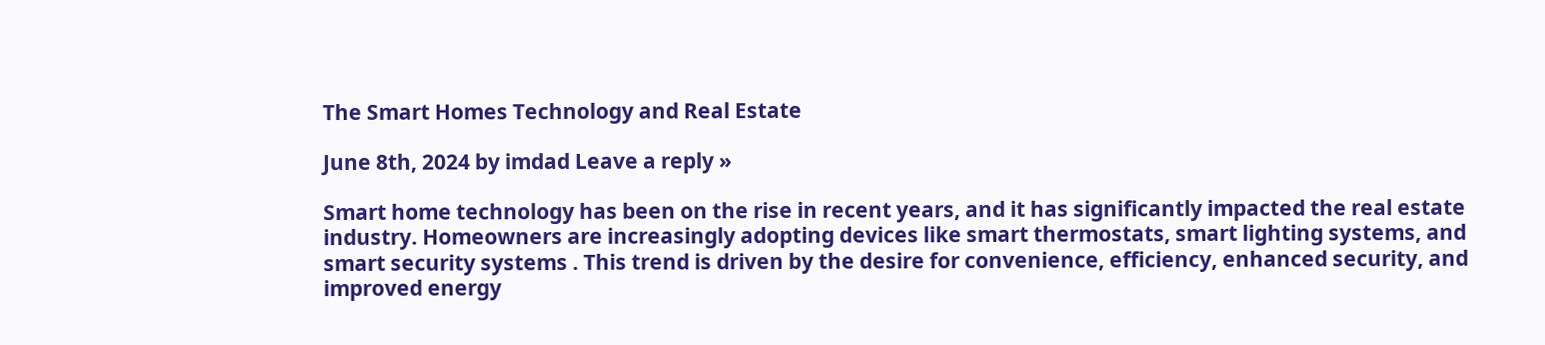The Smart Homes Technology and Real Estate

June 8th, 2024 by imdad Leave a reply »

Smart home technology has been on the rise in recent years, and it has significantly impacted the real estate industry. Homeowners are increasingly adopting devices like smart thermostats, smart lighting systems, and smart security systems . This trend is driven by the desire for convenience, efficiency, enhanced security, and improved energy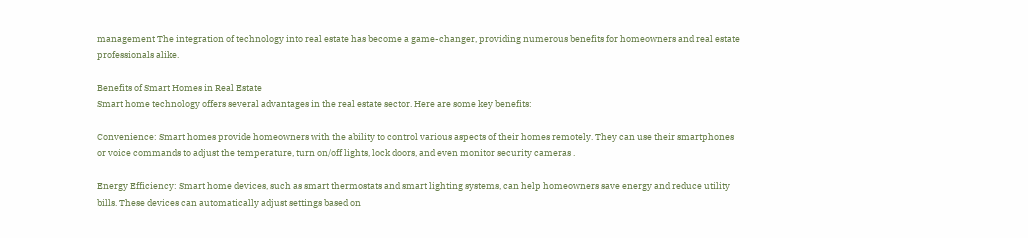management The integration of technology into real estate has become a game-changer, providing numerous benefits for homeowners and real estate professionals alike.

Benefits of Smart Homes in Real Estate
Smart home technology offers several advantages in the real estate sector. Here are some key benefits:

Convenience: Smart homes provide homeowners with the ability to control various aspects of their homes remotely. They can use their smartphones or voice commands to adjust the temperature, turn on/off lights, lock doors, and even monitor security cameras .

Energy Efficiency: Smart home devices, such as smart thermostats and smart lighting systems, can help homeowners save energy and reduce utility bills. These devices can automatically adjust settings based on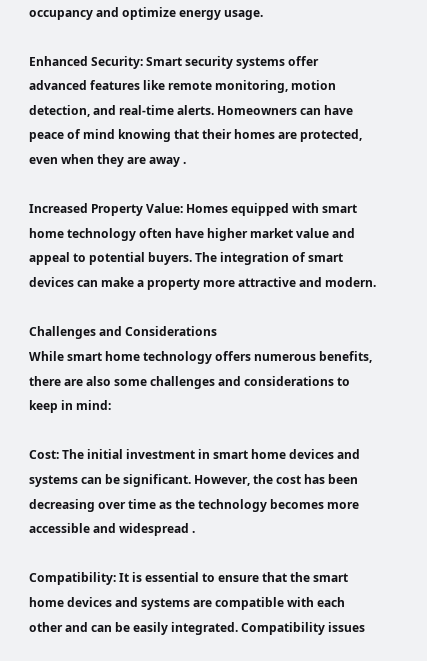occupancy and optimize energy usage.

Enhanced Security: Smart security systems offer advanced features like remote monitoring, motion detection, and real-time alerts. Homeowners can have peace of mind knowing that their homes are protected, even when they are away .

Increased Property Value: Homes equipped with smart home technology often have higher market value and appeal to potential buyers. The integration of smart devices can make a property more attractive and modern.

Challenges and Considerations
While smart home technology offers numerous benefits, there are also some challenges and considerations to keep in mind:

Cost: The initial investment in smart home devices and systems can be significant. However, the cost has been decreasing over time as the technology becomes more accessible and widespread .

Compatibility: It is essential to ensure that the smart home devices and systems are compatible with each other and can be easily integrated. Compatibility issues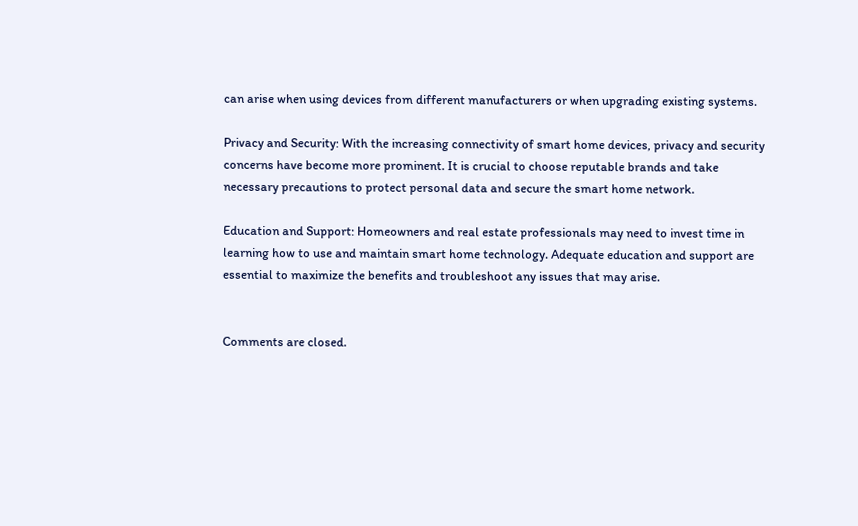can arise when using devices from different manufacturers or when upgrading existing systems.

Privacy and Security: With the increasing connectivity of smart home devices, privacy and security concerns have become more prominent. It is crucial to choose reputable brands and take necessary precautions to protect personal data and secure the smart home network.

Education and Support: Homeowners and real estate professionals may need to invest time in learning how to use and maintain smart home technology. Adequate education and support are essential to maximize the benefits and troubleshoot any issues that may arise.


Comments are closed.